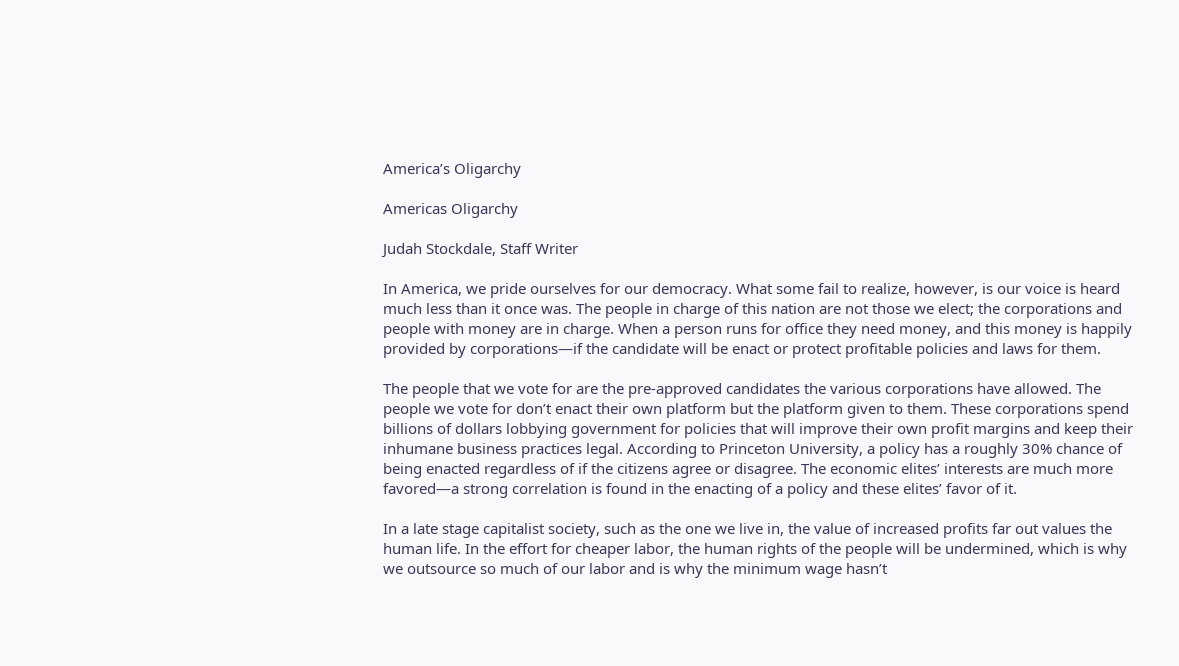America’s Oligarchy

Americas Oligarchy

Judah Stockdale, Staff Writer

In America, we pride ourselves for our democracy. What some fail to realize, however, is our voice is heard much less than it once was. The people in charge of this nation are not those we elect; the corporations and people with money are in charge. When a person runs for office they need money, and this money is happily provided by corporations—if the candidate will be enact or protect profitable policies and laws for them.

The people that we vote for are the pre-approved candidates the various corporations have allowed. The people we vote for don’t enact their own platform but the platform given to them. These corporations spend billions of dollars lobbying government for policies that will improve their own profit margins and keep their inhumane business practices legal. According to Princeton University, a policy has a roughly 30% chance of being enacted regardless of if the citizens agree or disagree. The economic elites’ interests are much more favored—a strong correlation is found in the enacting of a policy and these elites’ favor of it.

In a late stage capitalist society, such as the one we live in, the value of increased profits far out values the human life. In the effort for cheaper labor, the human rights of the people will be undermined, which is why we outsource so much of our labor and is why the minimum wage hasn’t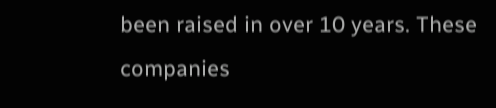been raised in over 10 years. These companies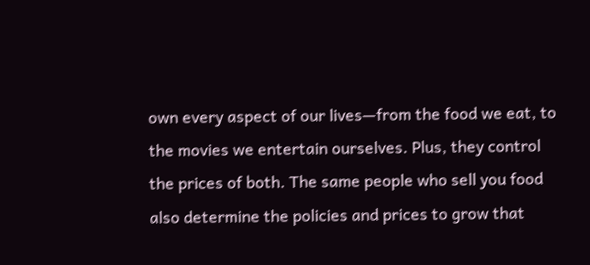own every aspect of our lives—from the food we eat, to the movies we entertain ourselves. Plus, they control the prices of both. The same people who sell you food also determine the policies and prices to grow that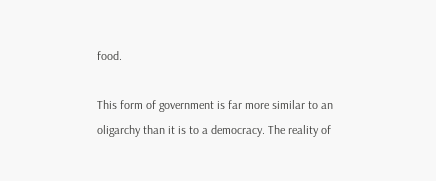food.

This form of government is far more similar to an oligarchy than it is to a democracy. The reality of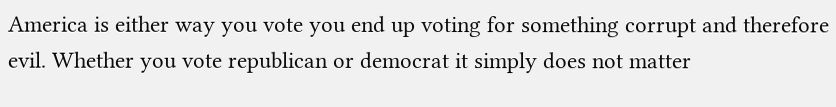America is either way you vote you end up voting for something corrupt and therefore evil. Whether you vote republican or democrat it simply does not matter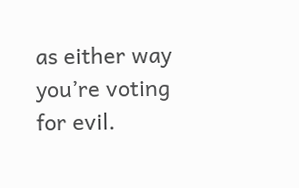as either way you’re voting for evil.